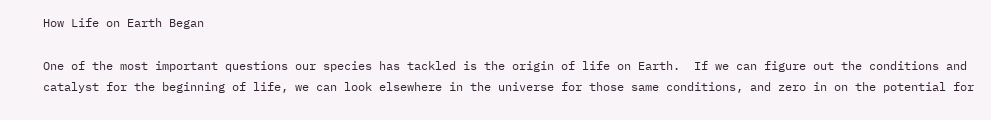How Life on Earth Began

One of the most important questions our species has tackled is the origin of life on Earth.  If we can figure out the conditions and catalyst for the beginning of life, we can look elsewhere in the universe for those same conditions, and zero in on the potential for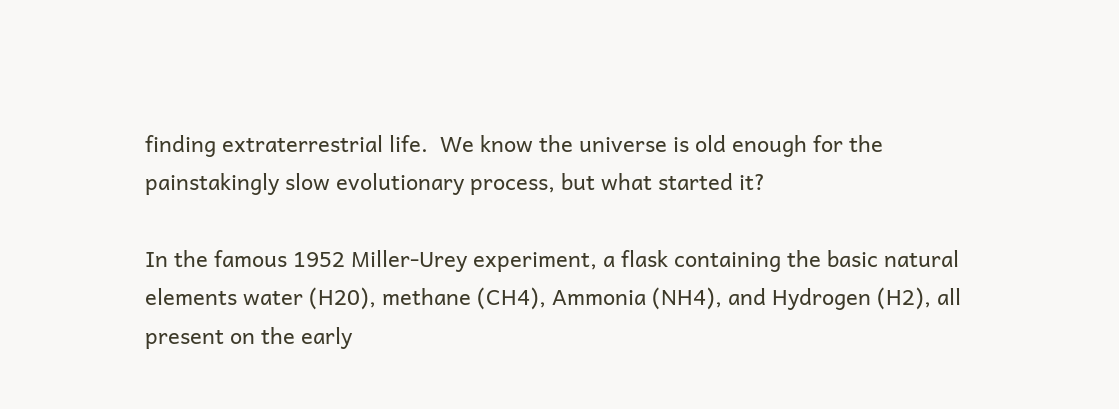finding extraterrestrial life.  We know the universe is old enough for the painstakingly slow evolutionary process, but what started it?

In the famous 1952 Miller-Urey experiment, a flask containing the basic natural elements water (H20), methane (CH4), Ammonia (NH4), and Hydrogen (H2), all present on the early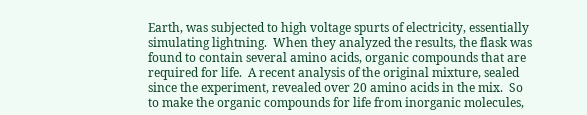Earth, was subjected to high voltage spurts of electricity, essentially simulating lightning.  When they analyzed the results, the flask was found to contain several amino acids, organic compounds that are required for life.  A recent analysis of the original mixture, sealed since the experiment, revealed over 20 amino acids in the mix.  So to make the organic compounds for life from inorganic molecules,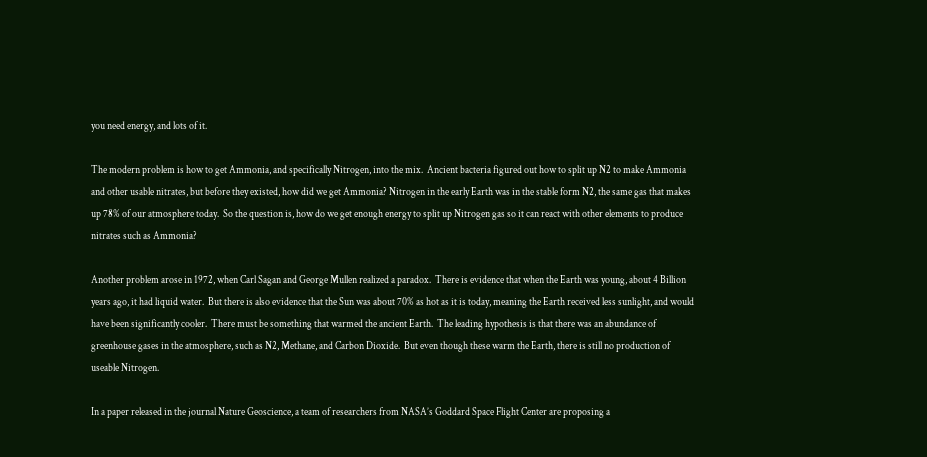you need energy, and lots of it.

The modern problem is how to get Ammonia, and specifically Nitrogen, into the mix.  Ancient bacteria figured out how to split up N2 to make Ammonia and other usable nitrates, but before they existed, how did we get Ammonia? Nitrogen in the early Earth was in the stable form N2, the same gas that makes up 78% of our atmosphere today.  So the question is, how do we get enough energy to split up Nitrogen gas so it can react with other elements to produce nitrates such as Ammonia?

Another problem arose in 1972, when Carl Sagan and George Mullen realized a paradox.  There is evidence that when the Earth was young, about 4 Billion years ago, it had liquid water.  But there is also evidence that the Sun was about 70% as hot as it is today, meaning the Earth received less sunlight, and would have been significantly cooler.  There must be something that warmed the ancient Earth.  The leading hypothesis is that there was an abundance of greenhouse gases in the atmosphere, such as N2, Methane, and Carbon Dioxide.  But even though these warm the Earth, there is still no production of useable Nitrogen.

In a paper released in the journal Nature Geoscience, a team of researchers from NASA’s Goddard Space Flight Center are proposing a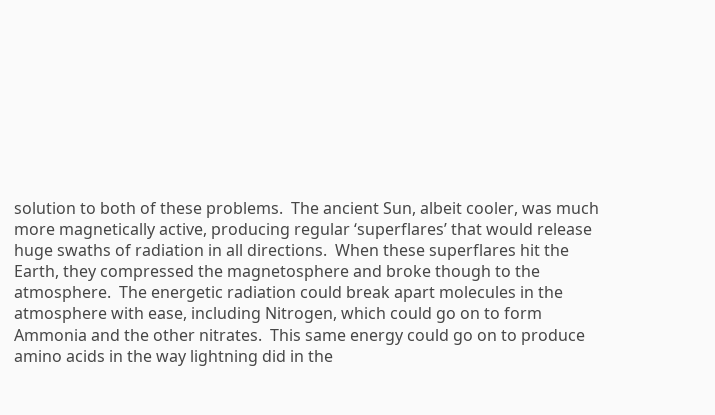solution to both of these problems.  The ancient Sun, albeit cooler, was much more magnetically active, producing regular ‘superflares’ that would release huge swaths of radiation in all directions.  When these superflares hit the Earth, they compressed the magnetosphere and broke though to the atmosphere.  The energetic radiation could break apart molecules in the atmosphere with ease, including Nitrogen, which could go on to form Ammonia and the other nitrates.  This same energy could go on to produce amino acids in the way lightning did in the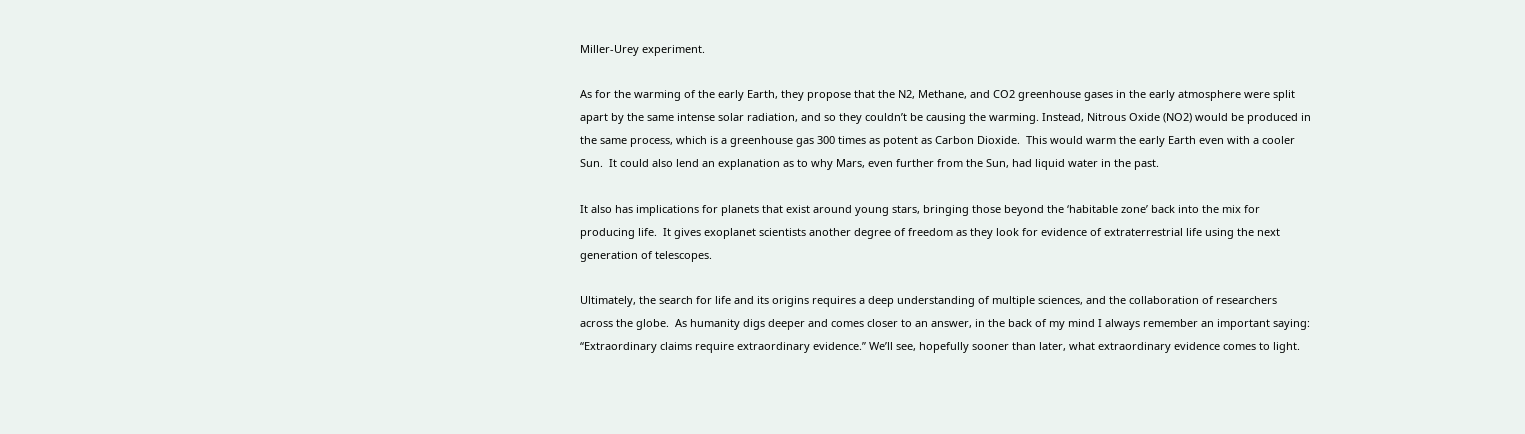Miller-Urey experiment.

As for the warming of the early Earth, they propose that the N2, Methane, and CO2 greenhouse gases in the early atmosphere were split apart by the same intense solar radiation, and so they couldn’t be causing the warming. Instead, Nitrous Oxide (NO2) would be produced in the same process, which is a greenhouse gas 300 times as potent as Carbon Dioxide.  This would warm the early Earth even with a cooler Sun.  It could also lend an explanation as to why Mars, even further from the Sun, had liquid water in the past.

It also has implications for planets that exist around young stars, bringing those beyond the ‘habitable zone’ back into the mix for producing life.  It gives exoplanet scientists another degree of freedom as they look for evidence of extraterrestrial life using the next generation of telescopes.

Ultimately, the search for life and its origins requires a deep understanding of multiple sciences, and the collaboration of researchers across the globe.  As humanity digs deeper and comes closer to an answer, in the back of my mind I always remember an important saying: “Extraordinary claims require extraordinary evidence.” We’ll see, hopefully sooner than later, what extraordinary evidence comes to light.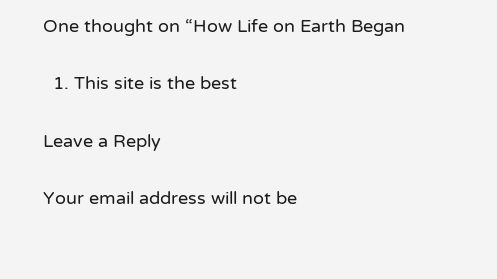One thought on “How Life on Earth Began

  1. This site is the best

Leave a Reply

Your email address will not be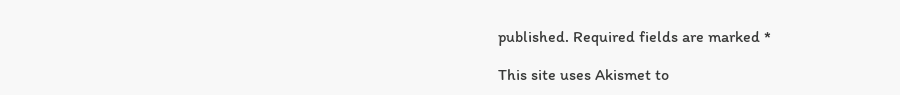published. Required fields are marked *

This site uses Akismet to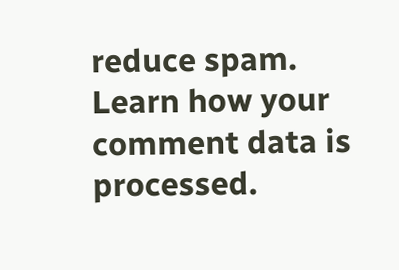reduce spam. Learn how your comment data is processed.